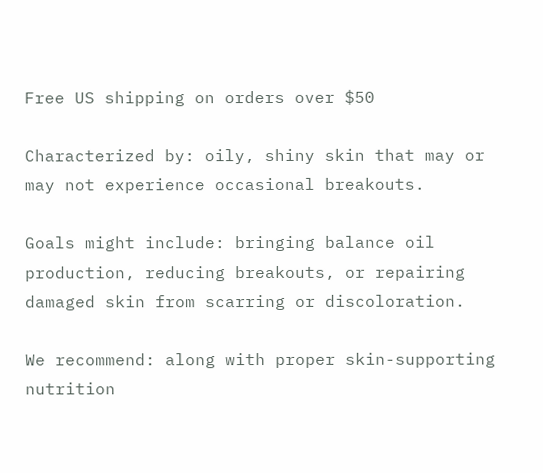Free US shipping on orders over $50

Characterized by: oily, shiny skin that may or may not experience occasional breakouts.

Goals might include: bringing balance oil production, reducing breakouts, or repairing damaged skin from scarring or discoloration.

We recommend: along with proper skin-supporting nutrition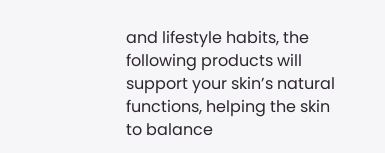and lifestyle habits, the following products will support your skin’s natural functions, helping the skin to balance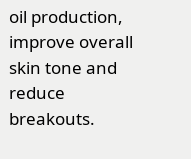oil production, improve overall skin tone and reduce breakouts.